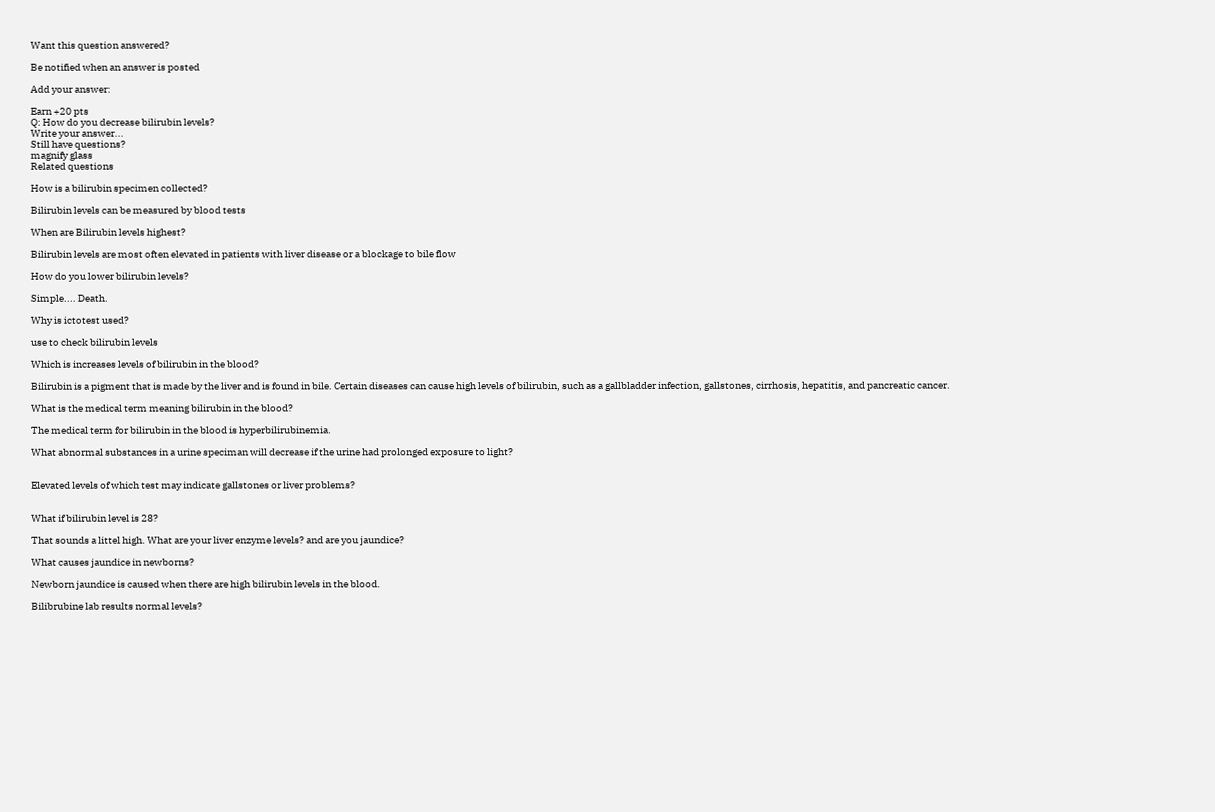Want this question answered?

Be notified when an answer is posted

Add your answer:

Earn +20 pts
Q: How do you decrease bilirubin levels?
Write your answer...
Still have questions?
magnify glass
Related questions

How is a bilirubin specimen collected?

Bilirubin levels can be measured by blood tests

When are Bilirubin levels highest?

Bilirubin levels are most often elevated in patients with liver disease or a blockage to bile flow

How do you lower bilirubin levels?

Simple.... Death.

Why is ictotest used?

use to check bilirubin levels

Which is increases levels of bilirubin in the blood?

Bilirubin is a pigment that is made by the liver and is found in bile. Certain diseases can cause high levels of bilirubin, such as a gallbladder infection, gallstones, cirrhosis, hepatitis, and pancreatic cancer.

What is the medical term meaning bilirubin in the blood?

The medical term for bilirubin in the blood is hyperbilirubinemia.

What abnormal substances in a urine speciman will decrease if the urine had prolonged exposure to light?


Elevated levels of which test may indicate gallstones or liver problems?


What if bilirubin level is 28?

That sounds a littel high. What are your liver enzyme levels? and are you jaundice?

What causes jaundice in newborns?

Newborn jaundice is caused when there are high bilirubin levels in the blood.

Bilibrubine lab results normal levels?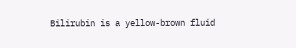Bilirubin is a yellow-brown fluid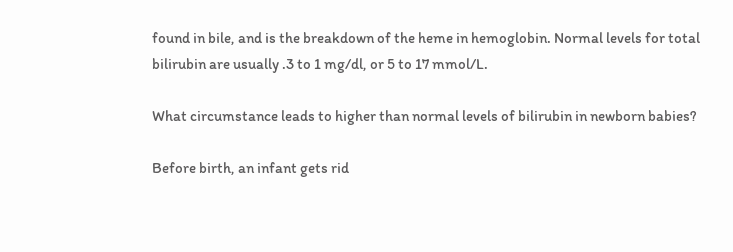found in bile, and is the breakdown of the heme in hemoglobin. Normal levels for total bilirubin are usually .3 to 1 mg/dl, or 5 to 17 mmol/L.

What circumstance leads to higher than normal levels of bilirubin in newborn babies?

Before birth, an infant gets rid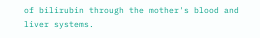of bilirubin through the mother's blood and liver systems.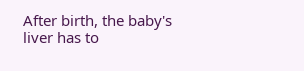After birth, the baby's liver has to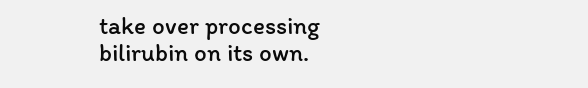take over processing bilirubin on its own.